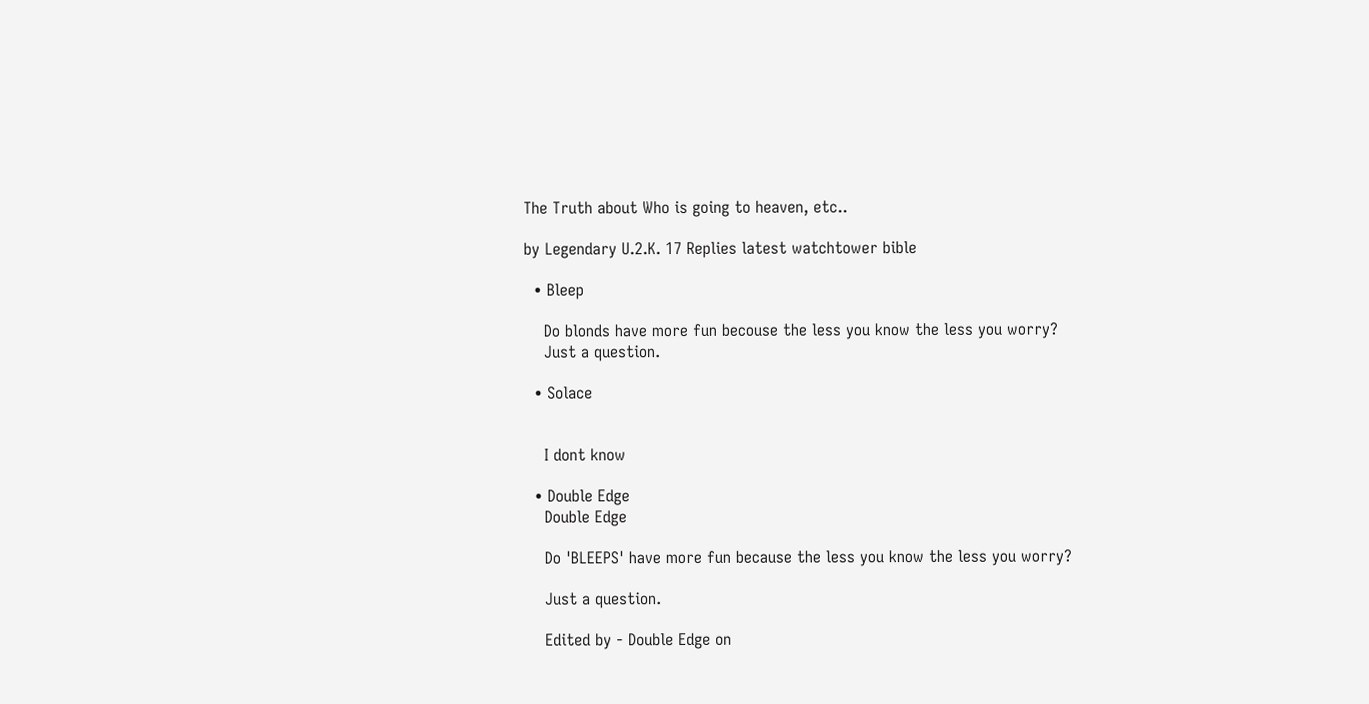The Truth about Who is going to heaven, etc..

by Legendary U.2.K. 17 Replies latest watchtower bible

  • Bleep

    Do blonds have more fun becouse the less you know the less you worry?
    Just a question.

  • Solace


    I dont know

  • Double Edge
    Double Edge

    Do 'BLEEPS' have more fun because the less you know the less you worry?

    Just a question.

    Edited by - Double Edge on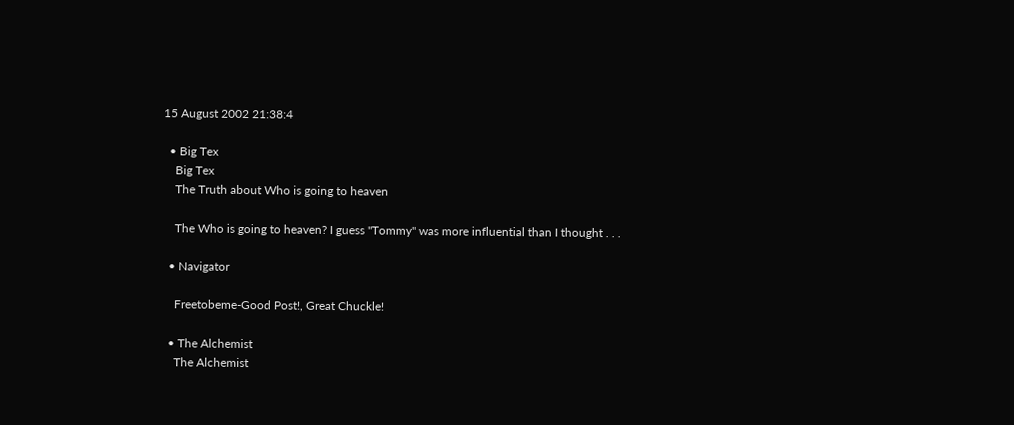15 August 2002 21:38:4

  • Big Tex
    Big Tex
    The Truth about Who is going to heaven

    The Who is going to heaven? I guess "Tommy" was more influential than I thought . . .

  • Navigator

    Freetobeme-Good Post!, Great Chuckle!

  • The Alchemist
    The Alchemist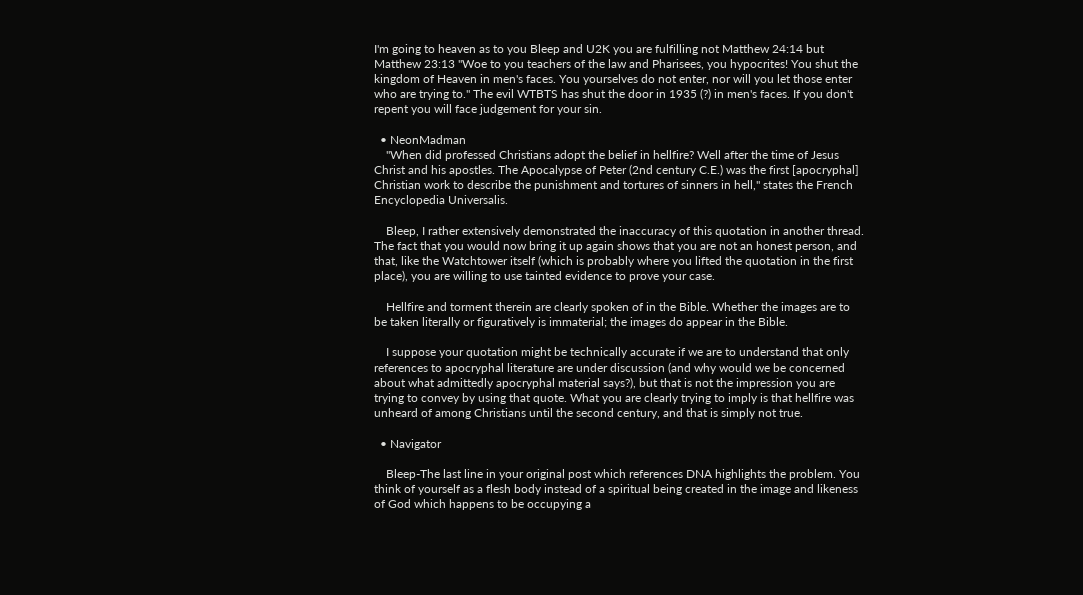I'm going to heaven as to you Bleep and U2K you are fulfilling not Matthew 24:14 but Matthew 23:13 "Woe to you teachers of the law and Pharisees, you hypocrites! You shut the kingdom of Heaven in men's faces. You yourselves do not enter, nor will you let those enter who are trying to." The evil WTBTS has shut the door in 1935 (?) in men's faces. If you don't repent you will face judgement for your sin.

  • NeonMadman
    "When did professed Christians adopt the belief in hellfire? Well after the time of Jesus Christ and his apostles. The Apocalypse of Peter (2nd century C.E.) was the first [apocryphal] Christian work to describe the punishment and tortures of sinners in hell," states the French Encyclopedia Universalis.

    Bleep, I rather extensively demonstrated the inaccuracy of this quotation in another thread. The fact that you would now bring it up again shows that you are not an honest person, and that, like the Watchtower itself (which is probably where you lifted the quotation in the first place), you are willing to use tainted evidence to prove your case.

    Hellfire and torment therein are clearly spoken of in the Bible. Whether the images are to be taken literally or figuratively is immaterial; the images do appear in the Bible.

    I suppose your quotation might be technically accurate if we are to understand that only references to apocryphal literature are under discussion (and why would we be concerned about what admittedly apocryphal material says?), but that is not the impression you are trying to convey by using that quote. What you are clearly trying to imply is that hellfire was unheard of among Christians until the second century, and that is simply not true.

  • Navigator

    Bleep-The last line in your original post which references DNA highlights the problem. You think of yourself as a flesh body instead of a spiritual being created in the image and likeness of God which happens to be occupying a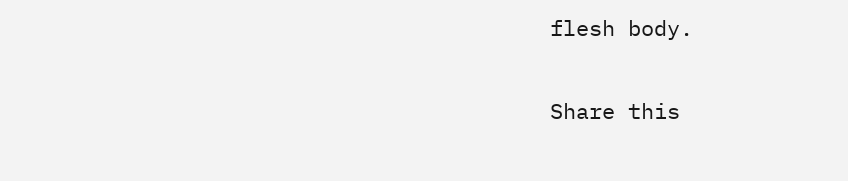flesh body.

Share this